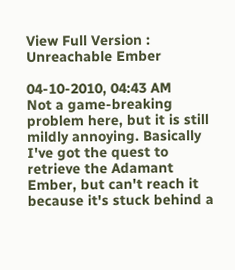View Full Version : Unreachable Ember

04-10-2010, 04:43 AM
Not a game-breaking problem here, but it is still mildly annoying. Basically I've got the quest to retrieve the Adamant Ember, but can't reach it because it's stuck behind a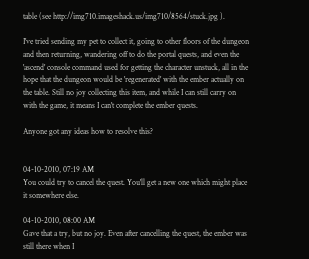table (see http://img710.imageshack.us/img710/8564/stuck.jpg ).

I've tried sending my pet to collect it, going to other floors of the dungeon and then returning, wandering off to do the portal quests, and even the 'ascend' console command used for getting the character unstuck, all in the hope that the dungeon would be 'regenerated' with the ember actually on the table. Still no joy collecting this item, and while I can still carry on with the game, it means I can't complete the ember quests.

Anyone got any ideas how to resolve this?


04-10-2010, 07:19 AM
You could try to cancel the quest. You'll get a new one which might place it somewhere else.

04-10-2010, 08:00 AM
Gave that a try, but no joy. Even after cancelling the quest, the ember was still there when I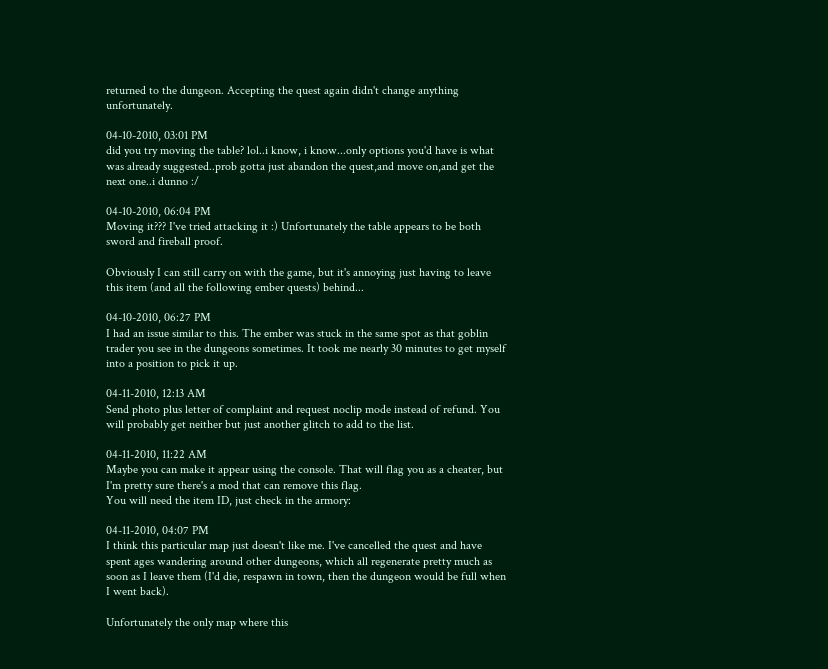returned to the dungeon. Accepting the quest again didn't change anything unfortunately.

04-10-2010, 03:01 PM
did you try moving the table? lol..i know, i know...only options you'd have is what was already suggested..prob gotta just abandon the quest,and move on,and get the next one..i dunno :/

04-10-2010, 06:04 PM
Moving it??? I've tried attacking it :) Unfortunately the table appears to be both sword and fireball proof.

Obviously I can still carry on with the game, but it's annoying just having to leave this item (and all the following ember quests) behind...

04-10-2010, 06:27 PM
I had an issue similar to this. The ember was stuck in the same spot as that goblin trader you see in the dungeons sometimes. It took me nearly 30 minutes to get myself into a position to pick it up.

04-11-2010, 12:13 AM
Send photo plus letter of complaint and request noclip mode instead of refund. You will probably get neither but just another glitch to add to the list.

04-11-2010, 11:22 AM
Maybe you can make it appear using the console. That will flag you as a cheater, but I'm pretty sure there's a mod that can remove this flag.
You will need the item ID, just check in the armory:

04-11-2010, 04:07 PM
I think this particular map just doesn't like me. I've cancelled the quest and have spent ages wandering around other dungeons, which all regenerate pretty much as soon as I leave them (I'd die, respawn in town, then the dungeon would be full when I went back).

Unfortunately the only map where this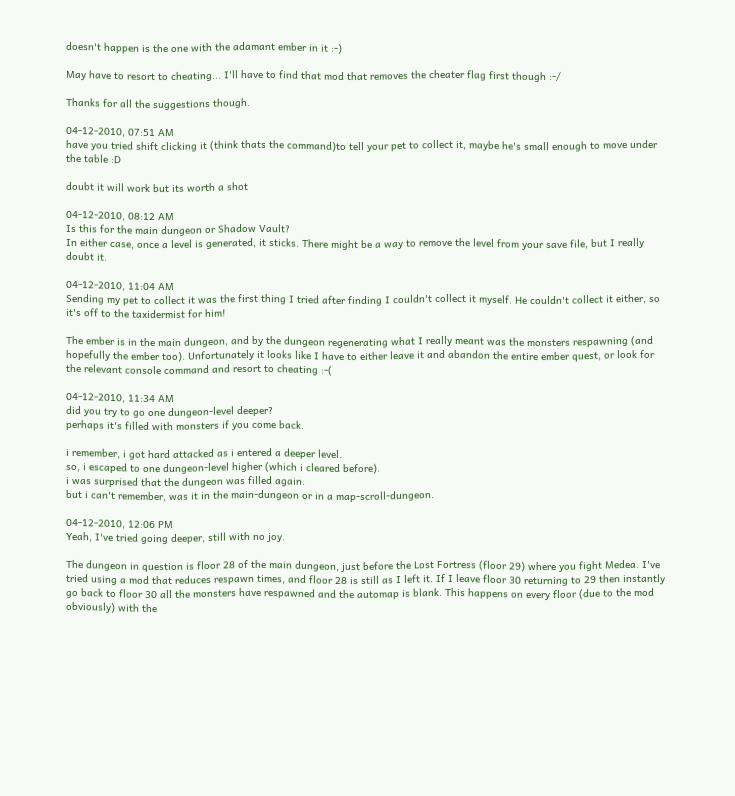doesn't happen is the one with the adamant ember in it :-)

May have to resort to cheating... I'll have to find that mod that removes the cheater flag first though :-/

Thanks for all the suggestions though.

04-12-2010, 07:51 AM
have you tried shift clicking it (think thats the command)to tell your pet to collect it, maybe he's small enough to move under the table :D

doubt it will work but its worth a shot

04-12-2010, 08:12 AM
Is this for the main dungeon or Shadow Vault?
In either case, once a level is generated, it sticks. There might be a way to remove the level from your save file, but I really doubt it.

04-12-2010, 11:04 AM
Sending my pet to collect it was the first thing I tried after finding I couldn't collect it myself. He couldn't collect it either, so it's off to the taxidermist for him!

The ember is in the main dungeon, and by the dungeon regenerating what I really meant was the monsters respawning (and hopefully the ember too). Unfortunately it looks like I have to either leave it and abandon the entire ember quest, or look for the relevant console command and resort to cheating :-(

04-12-2010, 11:34 AM
did you try to go one dungeon-level deeper?
perhaps it's filled with monsters if you come back.

i remember, i got hard attacked as i entered a deeper level.
so, i escaped to one dungeon-level higher (which i cleared before).
i was surprised that the dungeon was filled again.
but i can't remember, was it in the main-dungeon or in a map-scroll-dungeon.

04-12-2010, 12:06 PM
Yeah, I've tried going deeper, still with no joy.

The dungeon in question is floor 28 of the main dungeon, just before the Lost Fortress (floor 29) where you fight Medea. I've tried using a mod that reduces respawn times, and floor 28 is still as I left it. If I leave floor 30 returning to 29 then instantly go back to floor 30 all the monsters have respawned and the automap is blank. This happens on every floor (due to the mod obviously) with the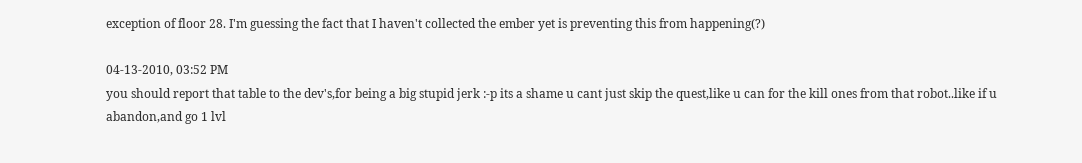exception of floor 28. I'm guessing the fact that I haven't collected the ember yet is preventing this from happening(?)

04-13-2010, 03:52 PM
you should report that table to the dev's,for being a big stupid jerk :-p its a shame u cant just skip the quest,like u can for the kill ones from that robot..like if u abandon,and go 1 lvl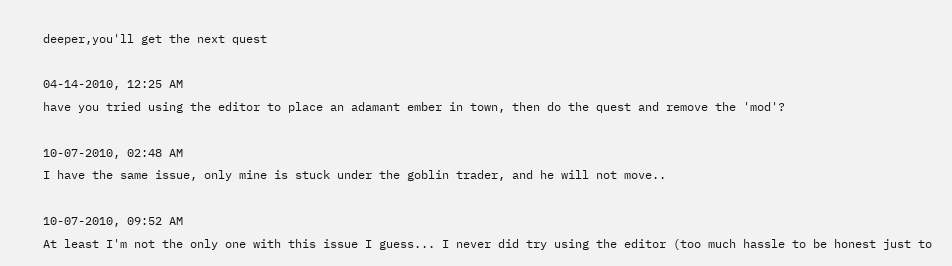deeper,you'll get the next quest

04-14-2010, 12:25 AM
have you tried using the editor to place an adamant ember in town, then do the quest and remove the 'mod'?

10-07-2010, 02:48 AM
I have the same issue, only mine is stuck under the goblin trader, and he will not move..

10-07-2010, 09:52 AM
At least I'm not the only one with this issue I guess... I never did try using the editor (too much hassle to be honest just to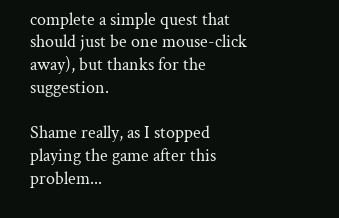complete a simple quest that should just be one mouse-click away), but thanks for the suggestion.

Shame really, as I stopped playing the game after this problem...